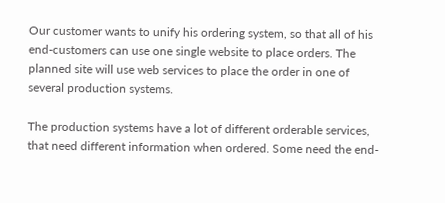Our customer wants to unify his ordering system, so that all of his end-customers can use one single website to place orders. The planned site will use web services to place the order in one of several production systems.

The production systems have a lot of different orderable services, that need different information when ordered. Some need the end-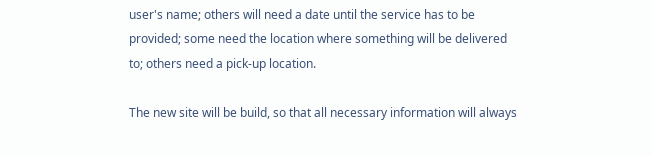user's name; others will need a date until the service has to be provided; some need the location where something will be delivered to; others need a pick-up location.

The new site will be build, so that all necessary information will always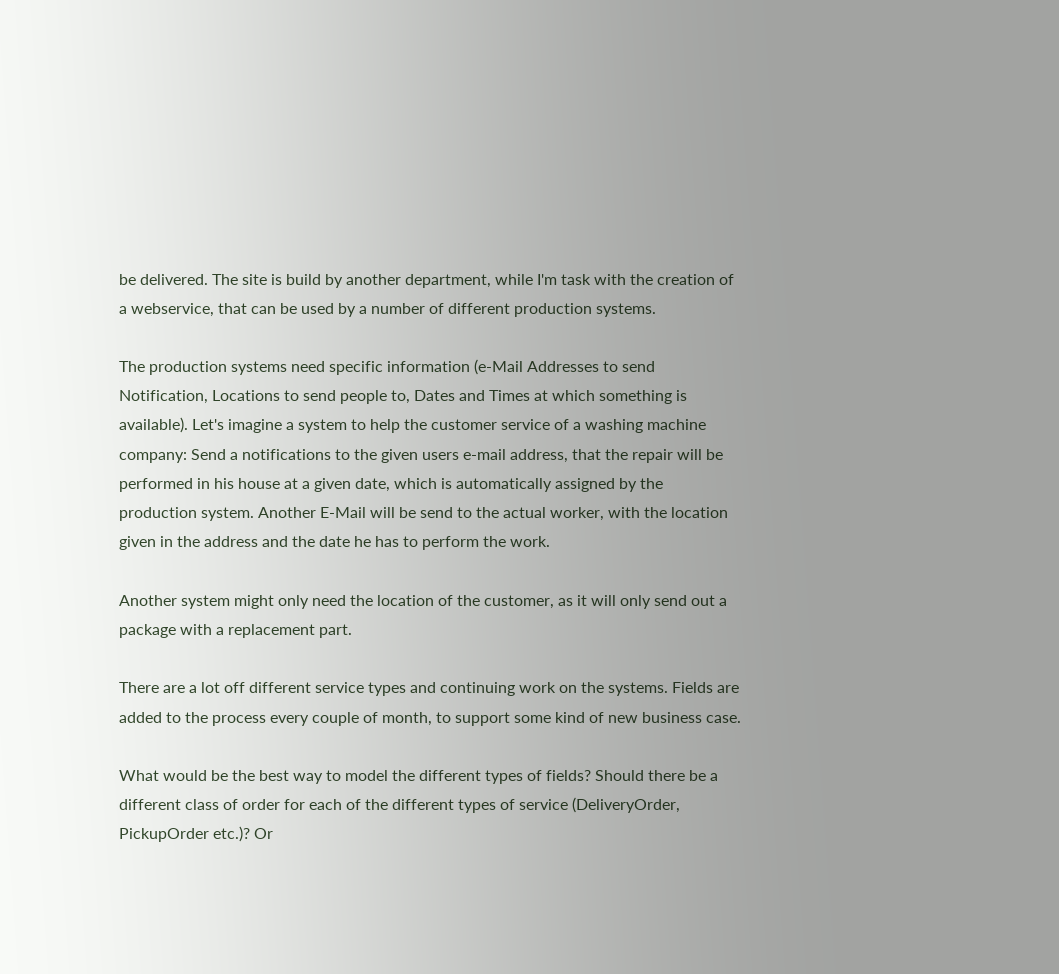be delivered. The site is build by another department, while I'm task with the creation of a webservice, that can be used by a number of different production systems.

The production systems need specific information (e-Mail Addresses to send Notification, Locations to send people to, Dates and Times at which something is available). Let's imagine a system to help the customer service of a washing machine company: Send a notifications to the given users e-mail address, that the repair will be performed in his house at a given date, which is automatically assigned by the production system. Another E-Mail will be send to the actual worker, with the location given in the address and the date he has to perform the work.

Another system might only need the location of the customer, as it will only send out a package with a replacement part.

There are a lot off different service types and continuing work on the systems. Fields are added to the process every couple of month, to support some kind of new business case.

What would be the best way to model the different types of fields? Should there be a different class of order for each of the different types of service (DeliveryOrder, PickupOrder etc.)? Or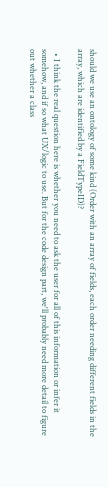should we use an ontology of some kind (Order with an array of fields, each order needing different fields in the array, which are identified by a FieldTypeID)?

  • I think the real question here is whether you need to ask the user for all of this information or infer it somehow, and if so what UX/logic to use. But for the code design part, we'll probably need more detail to figure out whether a class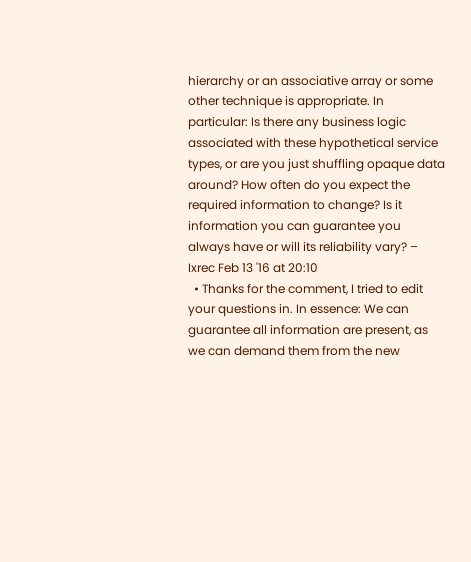hierarchy or an associative array or some other technique is appropriate. In particular: Is there any business logic associated with these hypothetical service types, or are you just shuffling opaque data around? How often do you expect the required information to change? Is it information you can guarantee you always have or will its reliability vary? – Ixrec Feb 13 '16 at 20:10
  • Thanks for the comment, I tried to edit your questions in. In essence: We can guarantee all information are present, as we can demand them from the new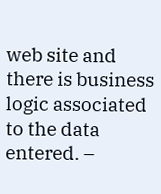web site and there is business logic associated to the data entered. –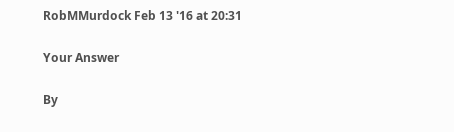RobMMurdock Feb 13 '16 at 20:31

Your Answer

By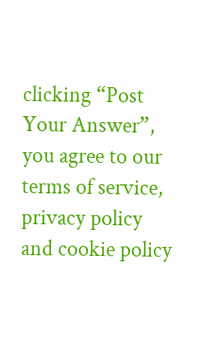clicking “Post Your Answer”, you agree to our terms of service, privacy policy and cookie policy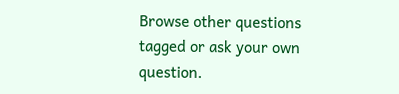Browse other questions tagged or ask your own question.